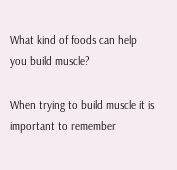What kind of foods can help you build muscle?

When trying to build muscle it is important to remember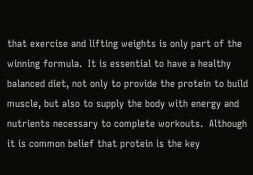that exercise and lifting weights is only part of the winning formula.  It is essential to have a healthy balanced diet, not only to provide the protein to build muscle, but also to supply the body with energy and nutrients necessary to complete workouts.  Although it is common belief that protein is the key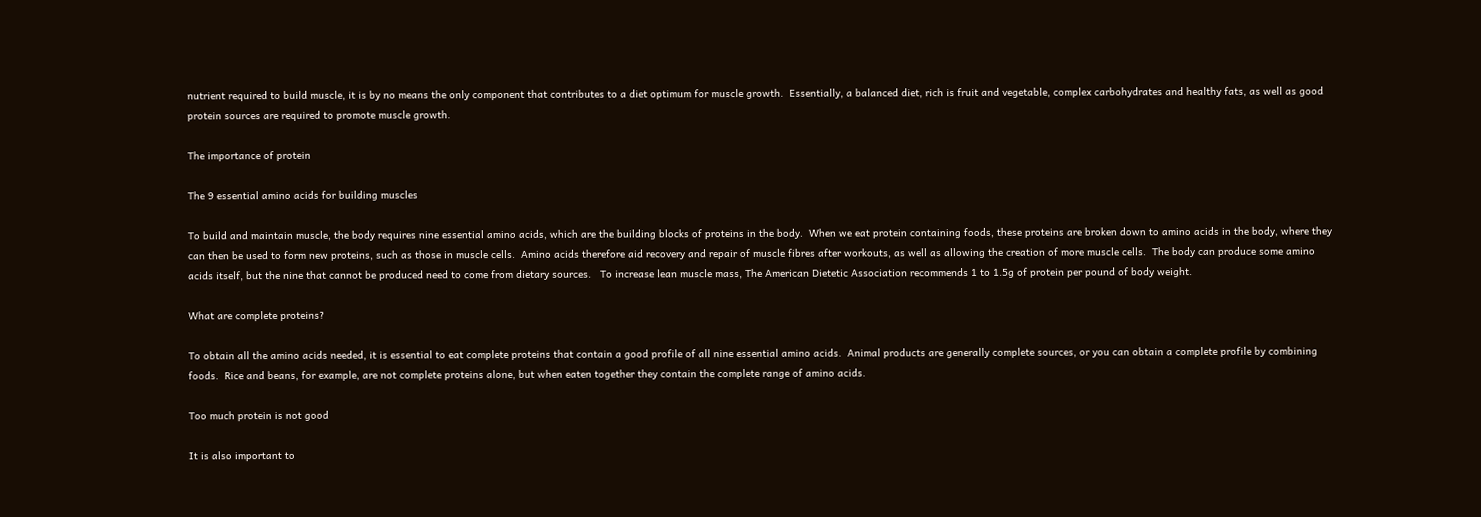nutrient required to build muscle, it is by no means the only component that contributes to a diet optimum for muscle growth.  Essentially, a balanced diet, rich is fruit and vegetable, complex carbohydrates and healthy fats, as well as good protein sources are required to promote muscle growth.

The importance of protein

The 9 essential amino acids for building muscles

To build and maintain muscle, the body requires nine essential amino acids, which are the building blocks of proteins in the body.  When we eat protein containing foods, these proteins are broken down to amino acids in the body, where they can then be used to form new proteins, such as those in muscle cells.  Amino acids therefore aid recovery and repair of muscle fibres after workouts, as well as allowing the creation of more muscle cells.  The body can produce some amino acids itself, but the nine that cannot be produced need to come from dietary sources.   To increase lean muscle mass, The American Dietetic Association recommends 1 to 1.5g of protein per pound of body weight.

What are complete proteins?

To obtain all the amino acids needed, it is essential to eat complete proteins that contain a good profile of all nine essential amino acids.  Animal products are generally complete sources, or you can obtain a complete profile by combining foods.  Rice and beans, for example, are not complete proteins alone, but when eaten together they contain the complete range of amino acids.

Too much protein is not good

It is also important to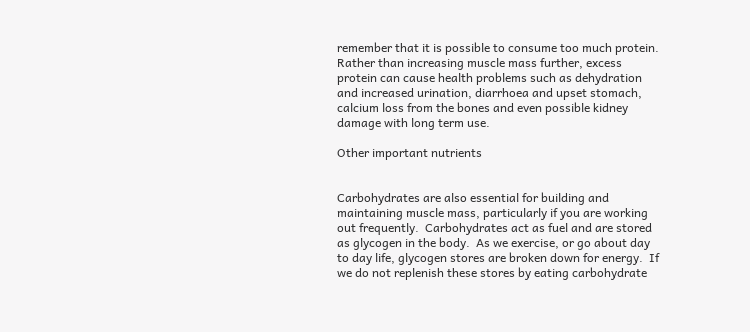remember that it is possible to consume too much protein.  Rather than increasing muscle mass further, excess protein can cause health problems such as dehydration and increased urination, diarrhoea and upset stomach, calcium loss from the bones and even possible kidney damage with long term use.

Other important nutrients


Carbohydrates are also essential for building and maintaining muscle mass, particularly if you are working out frequently.  Carbohydrates act as fuel and are stored as glycogen in the body.  As we exercise, or go about day to day life, glycogen stores are broken down for energy.  If we do not replenish these stores by eating carbohydrate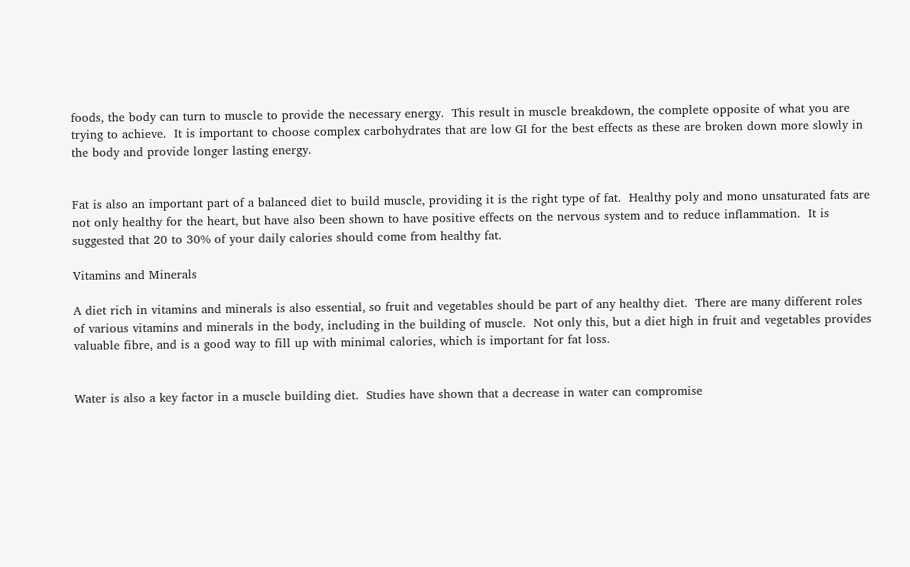foods, the body can turn to muscle to provide the necessary energy.  This result in muscle breakdown, the complete opposite of what you are trying to achieve.  It is important to choose complex carbohydrates that are low GI for the best effects as these are broken down more slowly in the body and provide longer lasting energy.


Fat is also an important part of a balanced diet to build muscle, providing it is the right type of fat.  Healthy poly and mono unsaturated fats are not only healthy for the heart, but have also been shown to have positive effects on the nervous system and to reduce inflammation.  It is suggested that 20 to 30% of your daily calories should come from healthy fat.

Vitamins and Minerals

A diet rich in vitamins and minerals is also essential, so fruit and vegetables should be part of any healthy diet.  There are many different roles of various vitamins and minerals in the body, including in the building of muscle.  Not only this, but a diet high in fruit and vegetables provides valuable fibre, and is a good way to fill up with minimal calories, which is important for fat loss.


Water is also a key factor in a muscle building diet.  Studies have shown that a decrease in water can compromise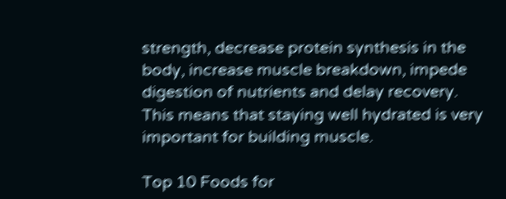strength, decrease protein synthesis in the body, increase muscle breakdown, impede digestion of nutrients and delay recovery.  This means that staying well hydrated is very important for building muscle.

Top 10 Foods for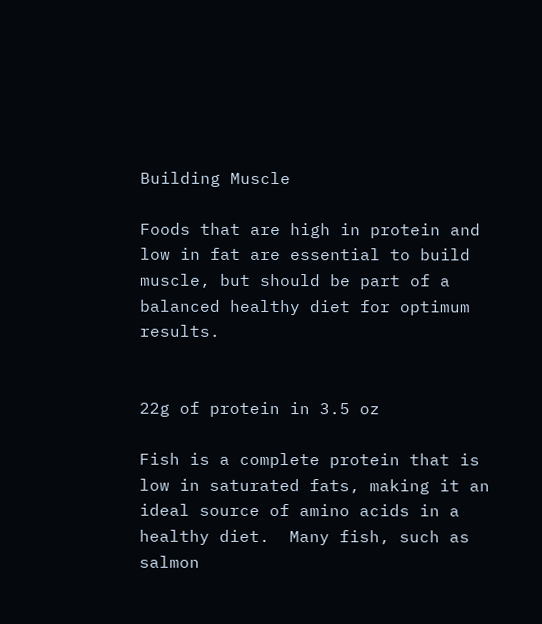Building Muscle

Foods that are high in protein and low in fat are essential to build muscle, but should be part of a balanced healthy diet for optimum results.


22g of protein in 3.5 oz

Fish is a complete protein that is low in saturated fats, making it an ideal source of amino acids in a healthy diet.  Many fish, such as salmon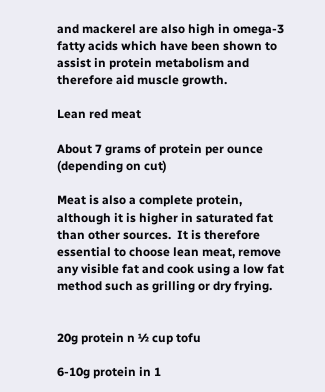and mackerel are also high in omega-3 fatty acids which have been shown to assist in protein metabolism and therefore aid muscle growth.

Lean red meat

About 7 grams of protein per ounce (depending on cut)

Meat is also a complete protein, although it is higher in saturated fat than other sources.  It is therefore essential to choose lean meat, remove any visible fat and cook using a low fat method such as grilling or dry frying.


20g protein n ½ cup tofu

6-10g protein in 1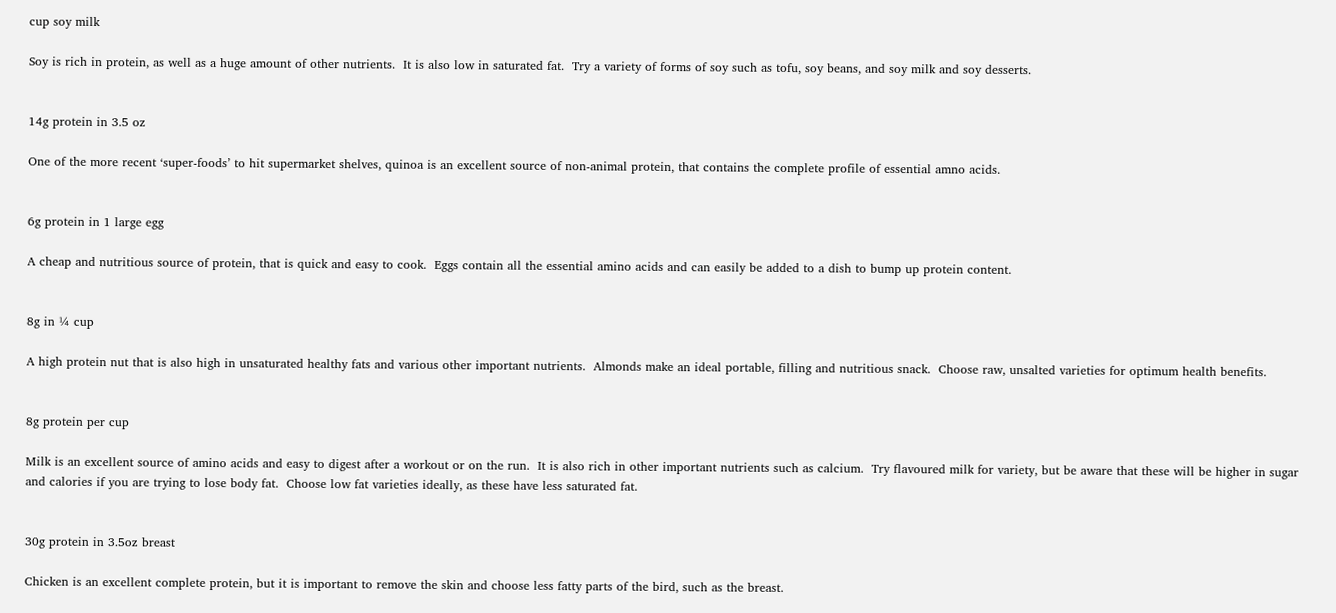cup soy milk

Soy is rich in protein, as well as a huge amount of other nutrients.  It is also low in saturated fat.  Try a variety of forms of soy such as tofu, soy beans, and soy milk and soy desserts.


14g protein in 3.5 oz

One of the more recent ‘super-foods’ to hit supermarket shelves, quinoa is an excellent source of non-animal protein, that contains the complete profile of essential amno acids.


6g protein in 1 large egg

A cheap and nutritious source of protein, that is quick and easy to cook.  Eggs contain all the essential amino acids and can easily be added to a dish to bump up protein content.


8g in ¼ cup

A high protein nut that is also high in unsaturated healthy fats and various other important nutrients.  Almonds make an ideal portable, filling and nutritious snack.  Choose raw, unsalted varieties for optimum health benefits.


8g protein per cup

Milk is an excellent source of amino acids and easy to digest after a workout or on the run.  It is also rich in other important nutrients such as calcium.  Try flavoured milk for variety, but be aware that these will be higher in sugar and calories if you are trying to lose body fat.  Choose low fat varieties ideally, as these have less saturated fat.


30g protein in 3.5oz breast

Chicken is an excellent complete protein, but it is important to remove the skin and choose less fatty parts of the bird, such as the breast.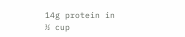14g protein in ½ cup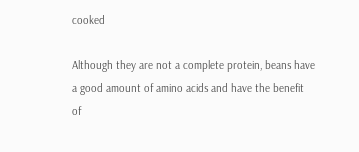cooked

Although they are not a complete protein, beans have a good amount of amino acids and have the benefit of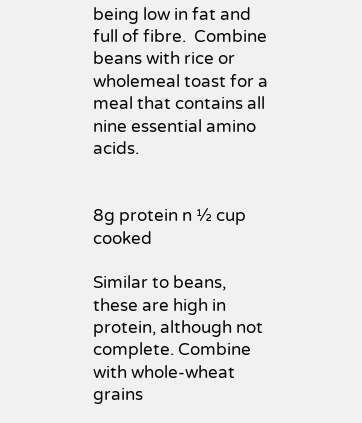being low in fat and full of fibre.  Combine beans with rice or wholemeal toast for a meal that contains all nine essential amino acids.


8g protein n ½ cup cooked

Similar to beans, these are high in protein, although not complete. Combine with whole-wheat grains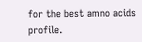for the best amno acids profile.